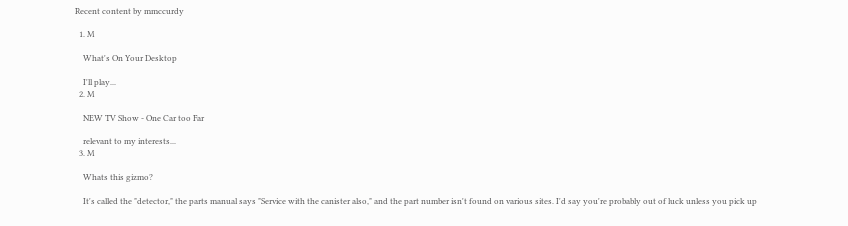Recent content by mmccurdy

  1. M

    What's On Your Desktop

    I'll play...
  2. M

    NEW TV Show - One Car too Far

    relevant to my interests...
  3. M

    Whats this gizmo?

    It's called the "detector," the parts manual says "Service with the canister also," and the part number isn't found on various sites. I'd say you're probably out of luck unless you pick up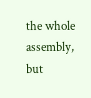the whole assembly, but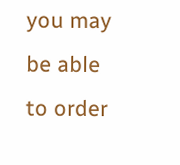you may be able to order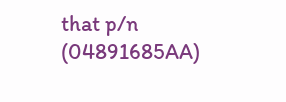that p/n (04891685AA)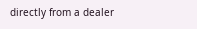directly from a dealer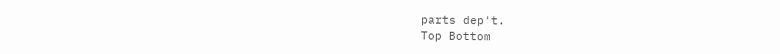parts dep't.
Top Bottom